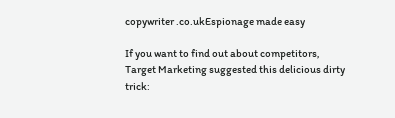copywriter .co.ukEspionage made easy

If you want to find out about competitors, Target Marketing suggested this delicious dirty trick: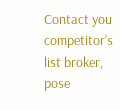Contact you competitor's list broker, pose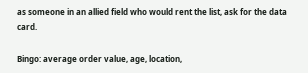as someone in an allied field who would rent the list, ask for the data card.

Bingo: average order value, age, location,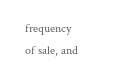frequency of sale, and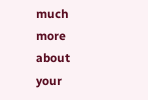much more about your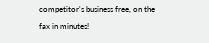competitor's business free, on the fax in minutes!